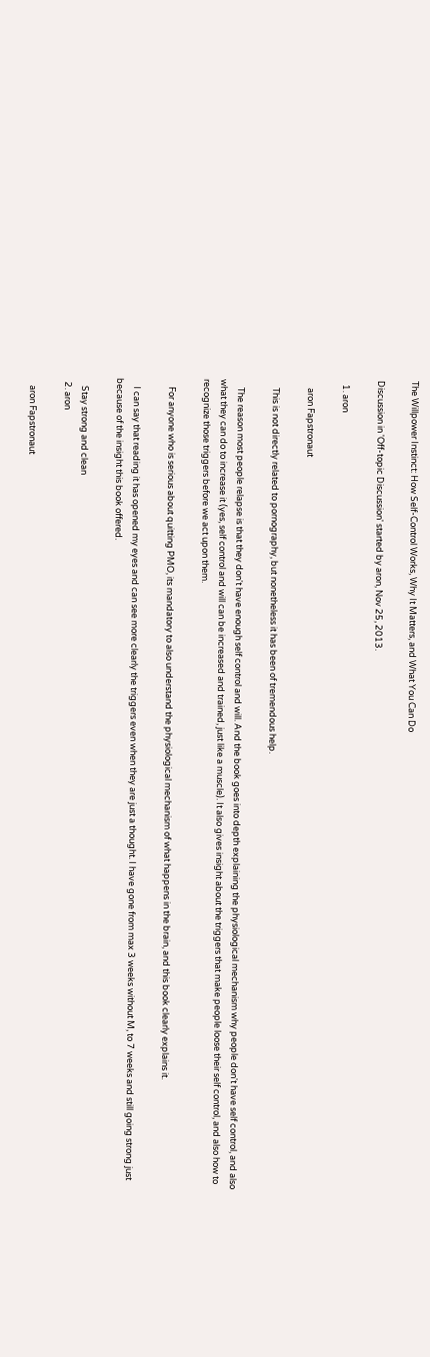The Willpower Instinct: How Self-Control Works, Why It Matters, and What You Can Do

Discussion in 'Off-topic Discussion' started by aron, Nov 25, 2013.

  1. aron

    aron Fapstronaut

    This is not directly related to pornography, but nonetheless it has been of tremendous help.

    The reason most people relapse is that they don't have enough self control and will. And the book goes into depth explaining the physiological mechanism why people don't have self control, and also what they can do to increase it (yes, self control and will can be increased and trained, just like a muscle). It also gives insight about the triggers that make people loose their self control, and also how to recognize those triggers before we act upon them.

    For anyone who is serious about quitting PMO, its mandatory to also understand the physiological mechanism of what happens in the brain, and this book clearly explains it.

    I can say that reading it has opened my eyes and can see more clearly the triggers even when they are just a thought. I have gone from max 3 weeks without M, to 7 weeks and still going strong just because of the insight this book offered.

    Stay strong and clean
  2. aron

    aron Fapstronaut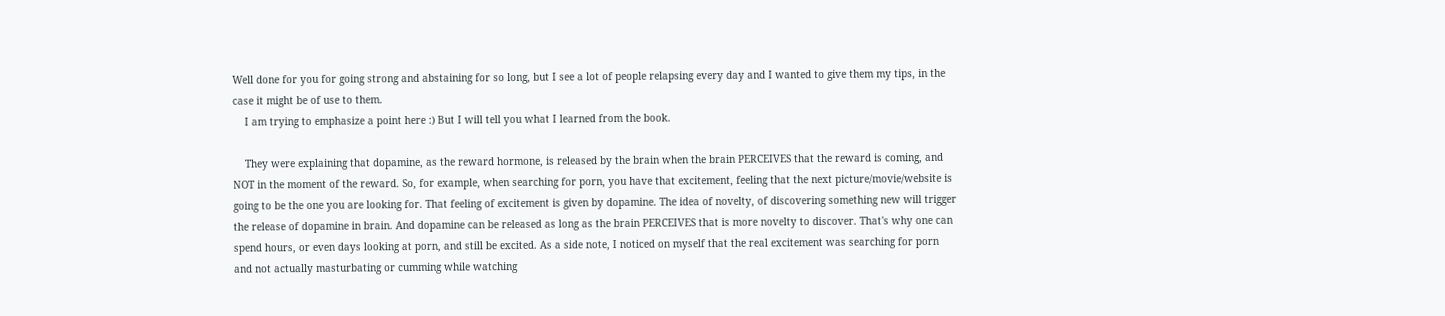Well done for you for going strong and abstaining for so long, but I see a lot of people relapsing every day and I wanted to give them my tips, in the case it might be of use to them.
    I am trying to emphasize a point here :) But I will tell you what I learned from the book.

    They were explaining that dopamine, as the reward hormone, is released by the brain when the brain PERCEIVES that the reward is coming, and NOT in the moment of the reward. So, for example, when searching for porn, you have that excitement, feeling that the next picture/movie/website is going to be the one you are looking for. That feeling of excitement is given by dopamine. The idea of novelty, of discovering something new will trigger the release of dopamine in brain. And dopamine can be released as long as the brain PERCEIVES that is more novelty to discover. That's why one can spend hours, or even days looking at porn, and still be excited. As a side note, I noticed on myself that the real excitement was searching for porn and not actually masturbating or cumming while watching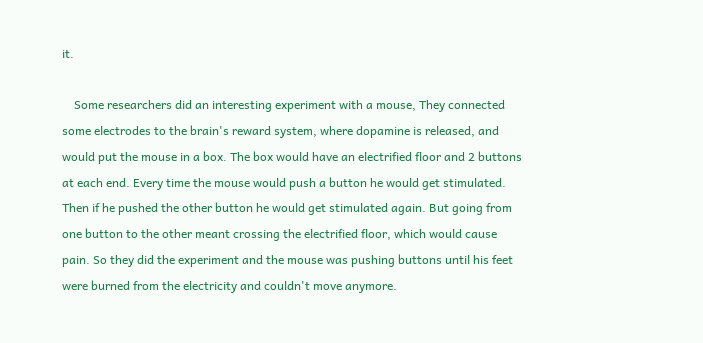it.

    Some researchers did an interesting experiment with a mouse, They connected some electrodes to the brain's reward system, where dopamine is released, and would put the mouse in a box. The box would have an electrified floor and 2 buttons at each end. Every time the mouse would push a button he would get stimulated. Then if he pushed the other button he would get stimulated again. But going from one button to the other meant crossing the electrified floor, which would cause pain. So they did the experiment and the mouse was pushing buttons until his feet were burned from the electricity and couldn't move anymore.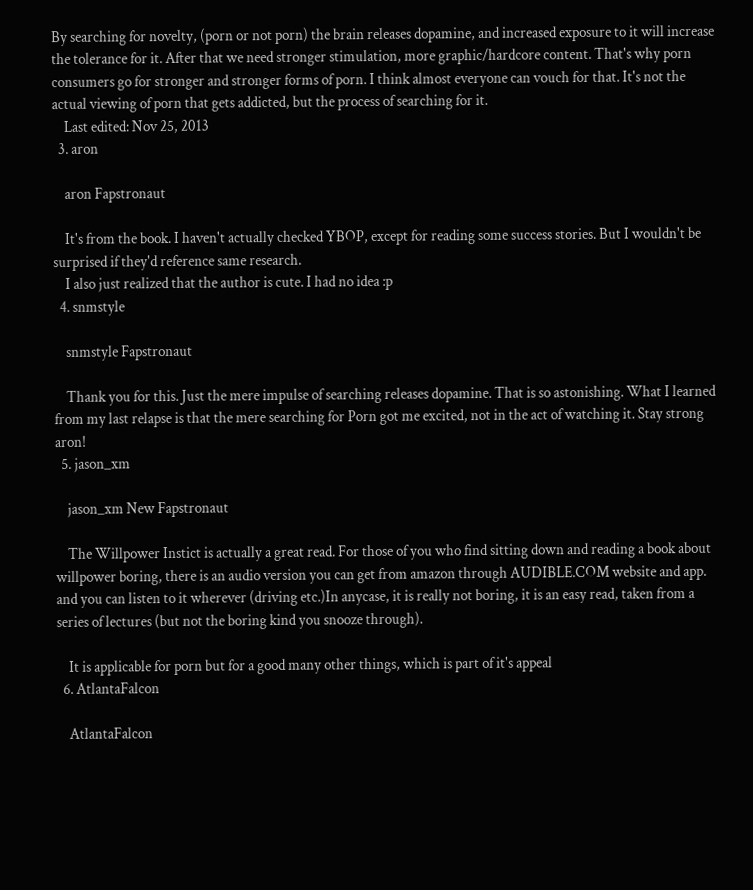By searching for novelty, (porn or not porn) the brain releases dopamine, and increased exposure to it will increase the tolerance for it. After that we need stronger stimulation, more graphic/hardcore content. That's why porn consumers go for stronger and stronger forms of porn. I think almost everyone can vouch for that. It's not the actual viewing of porn that gets addicted, but the process of searching for it.
    Last edited: Nov 25, 2013
  3. aron

    aron Fapstronaut

    It's from the book. I haven't actually checked YBOP, except for reading some success stories. But I wouldn't be surprised if they'd reference same research.
    I also just realized that the author is cute. I had no idea :p
  4. snmstyle

    snmstyle Fapstronaut

    Thank you for this. Just the mere impulse of searching releases dopamine. That is so astonishing. What I learned from my last relapse is that the mere searching for Porn got me excited, not in the act of watching it. Stay strong aron!
  5. jason_xm

    jason_xm New Fapstronaut

    The Willpower Instict is actually a great read. For those of you who find sitting down and reading a book about willpower boring, there is an audio version you can get from amazon through AUDIBLE.COM website and app. and you can listen to it wherever (driving etc.)In anycase, it is really not boring, it is an easy read, taken from a series of lectures (but not the boring kind you snooze through).

    It is applicable for porn but for a good many other things, which is part of it's appeal
  6. AtlantaFalcon

    AtlantaFalcon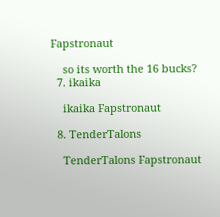Fapstronaut

    so its worth the 16 bucks?
  7. ikaika

    ikaika Fapstronaut

  8. TenderTalons

    TenderTalons Fapstronaut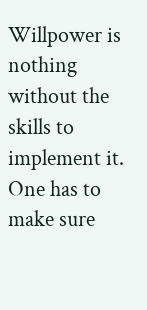Willpower is nothing without the skills to implement it. One has to make sure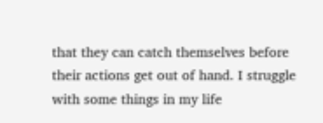that they can catch themselves before their actions get out of hand. I struggle with some things in my life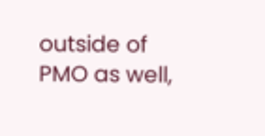outside of PMO as well,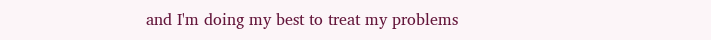and I'm doing my best to treat my problems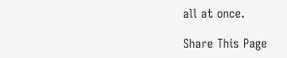all at once.

Share This Page